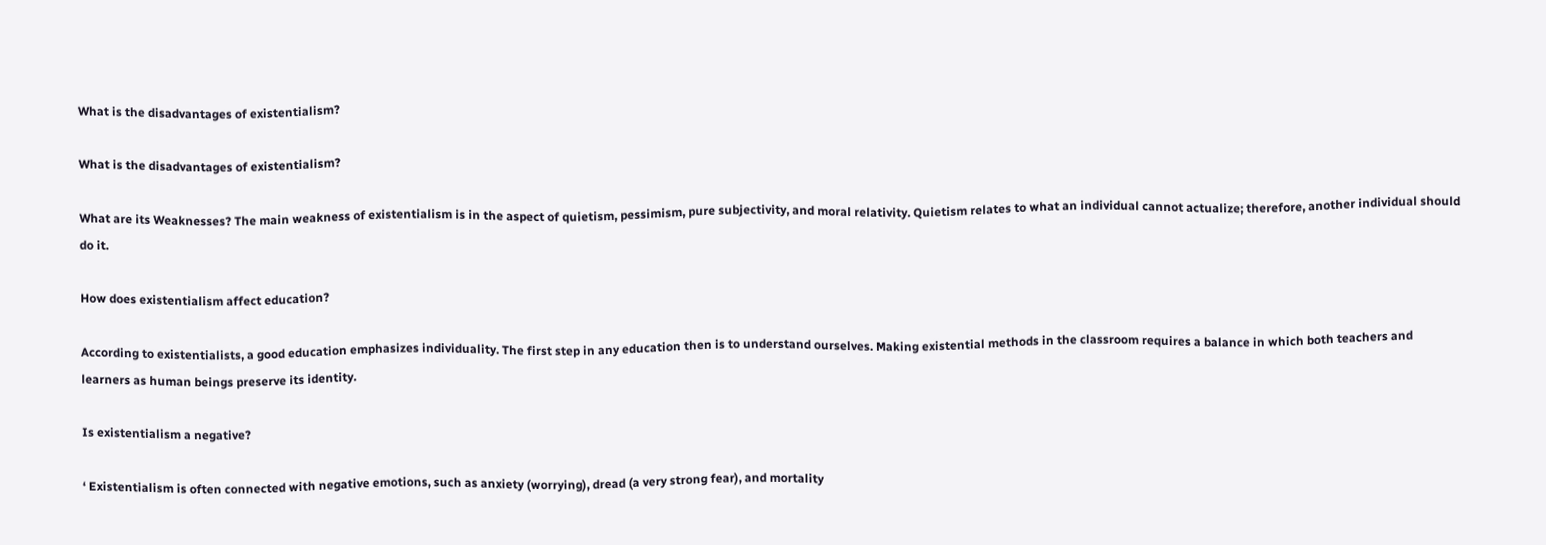What is the disadvantages of existentialism?

What is the disadvantages of existentialism?

What are its Weaknesses? The main weakness of existentialism is in the aspect of quietism, pessimism, pure subjectivity, and moral relativity. Quietism relates to what an individual cannot actualize; therefore, another individual should do it.

How does existentialism affect education?

According to existentialists, a good education emphasizes individuality. The first step in any education then is to understand ourselves. Making existential methods in the classroom requires a balance in which both teachers and learners as human beings preserve its identity.

Is existentialism a negative?

‘ Existentialism is often connected with negative emotions, such as anxiety (worrying), dread (a very strong fear), and mortality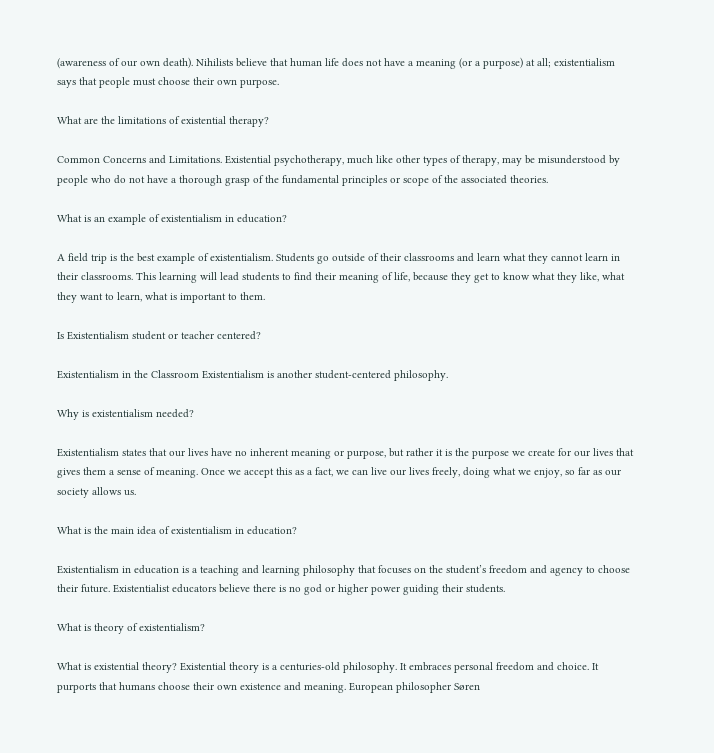(awareness of our own death). Nihilists believe that human life does not have a meaning (or a purpose) at all; existentialism says that people must choose their own purpose.

What are the limitations of existential therapy?

Common Concerns and Limitations. Existential psychotherapy, much like other types of therapy, may be misunderstood by people who do not have a thorough grasp of the fundamental principles or scope of the associated theories.

What is an example of existentialism in education?

A field trip is the best example of existentialism. Students go outside of their classrooms and learn what they cannot learn in their classrooms. This learning will lead students to find their meaning of life, because they get to know what they like, what they want to learn, what is important to them.

Is Existentialism student or teacher centered?

Existentialism in the Classroom Existentialism is another student-centered philosophy.

Why is existentialism needed?

Existentialism states that our lives have no inherent meaning or purpose, but rather it is the purpose we create for our lives that gives them a sense of meaning. Once we accept this as a fact, we can live our lives freely, doing what we enjoy, so far as our society allows us.

What is the main idea of existentialism in education?

Existentialism in education is a teaching and learning philosophy that focuses on the student’s freedom and agency to choose their future. Existentialist educators believe there is no god or higher power guiding their students.

What is theory of existentialism?

What is existential theory? Existential theory is a centuries-old philosophy. It embraces personal freedom and choice. It purports that humans choose their own existence and meaning. European philosopher Søren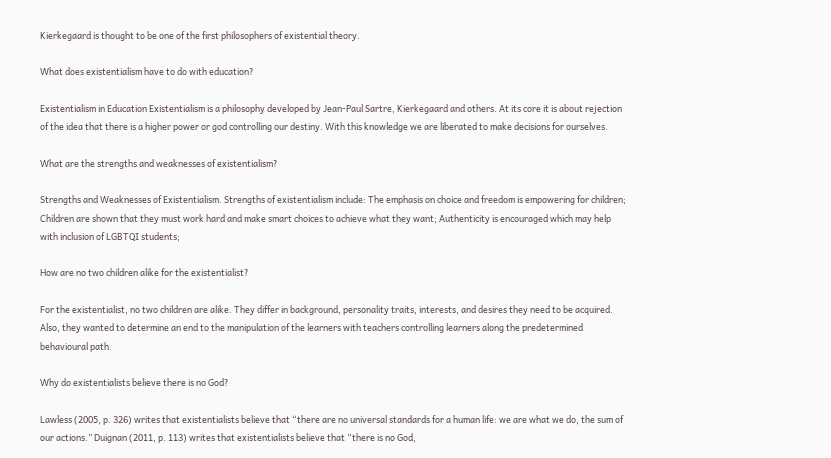Kierkegaard is thought to be one of the first philosophers of existential theory.

What does existentialism have to do with education?

Existentialism in Education Existentialism is a philosophy developed by Jean-Paul Sartre, Kierkegaard and others. At its core it is about rejection of the idea that there is a higher power or god controlling our destiny. With this knowledge we are liberated to make decisions for ourselves.

What are the strengths and weaknesses of existentialism?

Strengths and Weaknesses of Existentialism. Strengths of existentialism include: The emphasis on choice and freedom is empowering for children; Children are shown that they must work hard and make smart choices to achieve what they want; Authenticity is encouraged which may help with inclusion of LGBTQI students;

How are no two children alike for the existentialist?

For the existentialist, no two children are alike. They differ in background, personality traits, interests, and desires they need to be acquired. Also, they wanted to determine an end to the manipulation of the learners with teachers controlling learners along the predetermined behavioural path.

Why do existentialists believe there is no God?

Lawless (2005, p. 326) writes that existentialists believe that “there are no universal standards for a human life: we are what we do, the sum of our actions.” Duignan (2011, p. 113) writes that existentialists believe that “there is no God,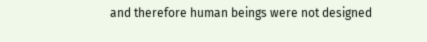and therefore human beings were not designed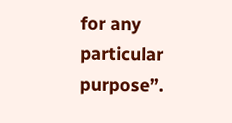for any particular purpose”.